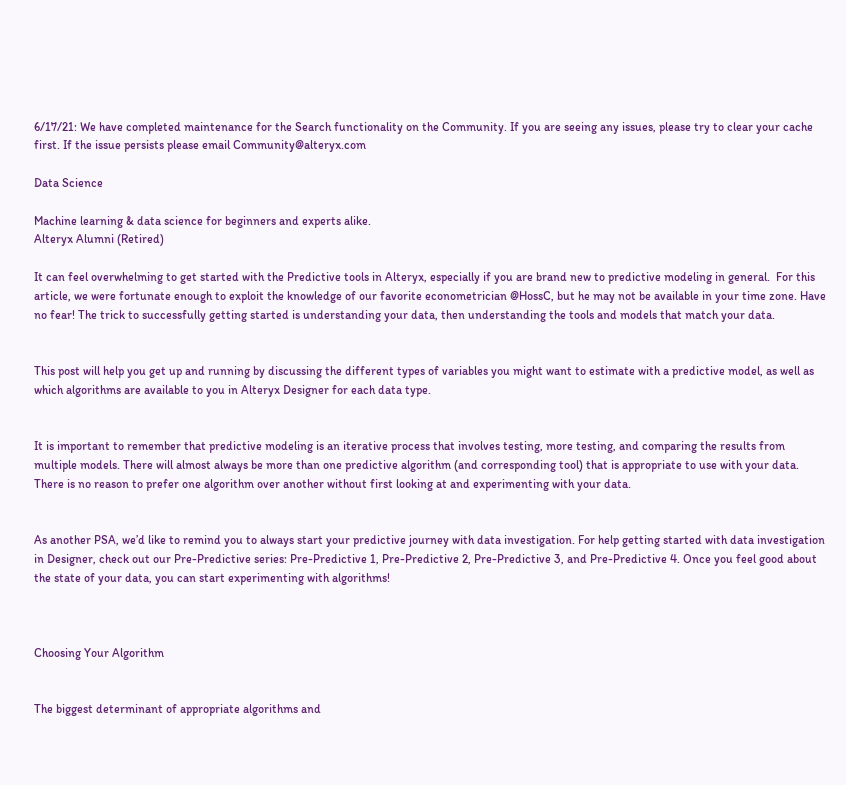6/17/21: We have completed maintenance for the Search functionality on the Community. If you are seeing any issues, please try to clear your cache first. If the issue persists please email Community@alteryx.com

Data Science

Machine learning & data science for beginners and experts alike.
Alteryx Alumni (Retired)

It can feel overwhelming to get started with the Predictive tools in Alteryx, especially if you are brand new to predictive modeling in general.  For this article, we were fortunate enough to exploit the knowledge of our favorite econometrician @HossC, but he may not be available in your time zone. Have no fear! The trick to successfully getting started is understanding your data, then understanding the tools and models that match your data.


This post will help you get up and running by discussing the different types of variables you might want to estimate with a predictive model, as well as which algorithms are available to you in Alteryx Designer for each data type.


It is important to remember that predictive modeling is an iterative process that involves testing, more testing, and comparing the results from multiple models. There will almost always be more than one predictive algorithm (and corresponding tool) that is appropriate to use with your data. There is no reason to prefer one algorithm over another without first looking at and experimenting with your data.


As another PSA, we’d like to remind you to always start your predictive journey with data investigation. For help getting started with data investigation in Designer, check out our Pre-Predictive series: Pre-Predictive 1, Pre-Predictive 2, Pre-Predictive 3, and Pre-Predictive 4. Once you feel good about the state of your data, you can start experimenting with algorithms!



Choosing Your Algorithm


The biggest determinant of appropriate algorithms and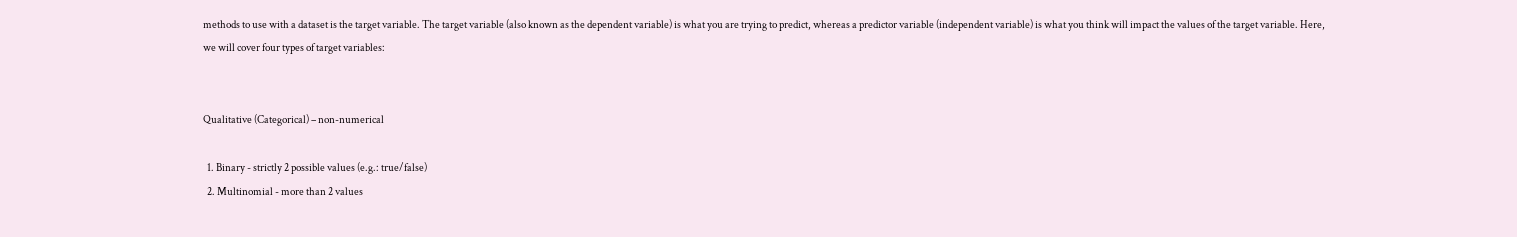methods to use with a dataset is the target variable. The target variable (also known as the dependent variable) is what you are trying to predict, whereas a predictor variable (independent variable) is what you think will impact the values of the target variable. Here, we will cover four types of target variables:


Qualitative (Categorical) – non-numerical

  1. Binary - strictly 2 possible values (e.g.: true/false)
  2. Multinomial - more than 2 values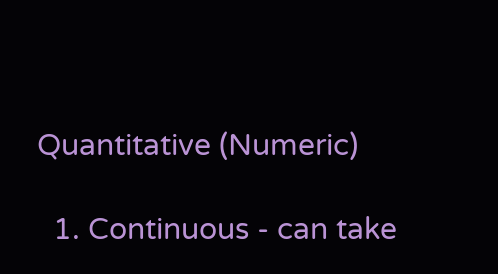Quantitative (Numeric)

  1. Continuous - can take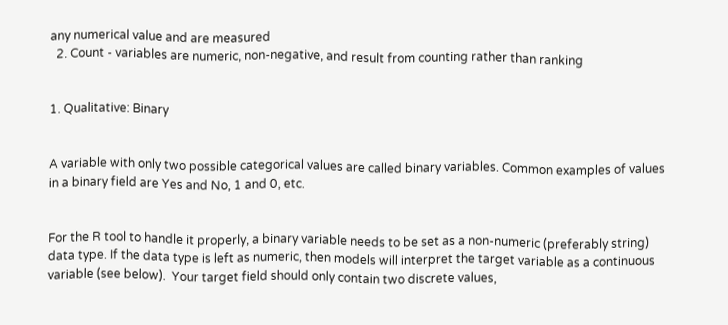any numerical value and are measured
  2. Count - variables are numeric, non-negative, and result from counting rather than ranking


1. Qualitative: Binary


A variable with only two possible categorical values are called binary variables. Common examples of values in a binary field are Yes and No, 1 and 0, etc.


For the R tool to handle it properly, a binary variable needs to be set as a non-numeric (preferably string) data type. If the data type is left as numeric, then models will interpret the target variable as a continuous variable (see below).  Your target field should only contain two discrete values,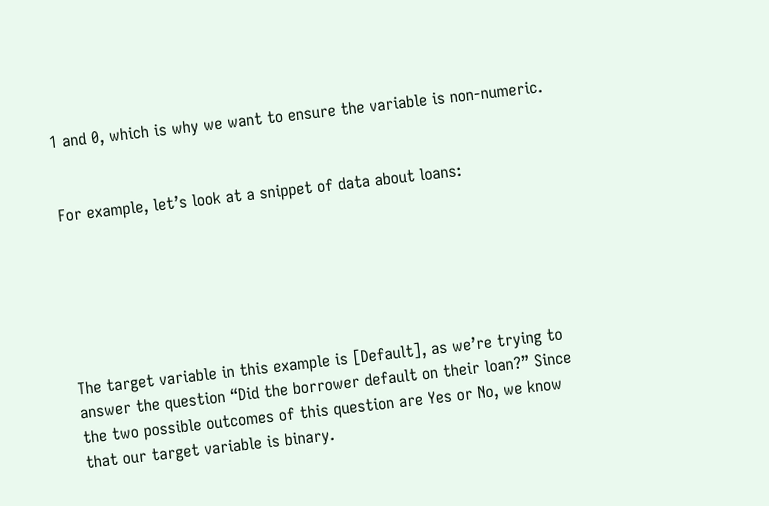1 and 0, which is why we want to ensure the variable is non-numeric.


For example, let’s look at a snippet of data about loans:






The target variable in this example is [Default], as we’re trying to answer the question “Did the borrower default on their loan?” Since the two possible outcomes of this question are Yes or No, we know that our target variable is binary.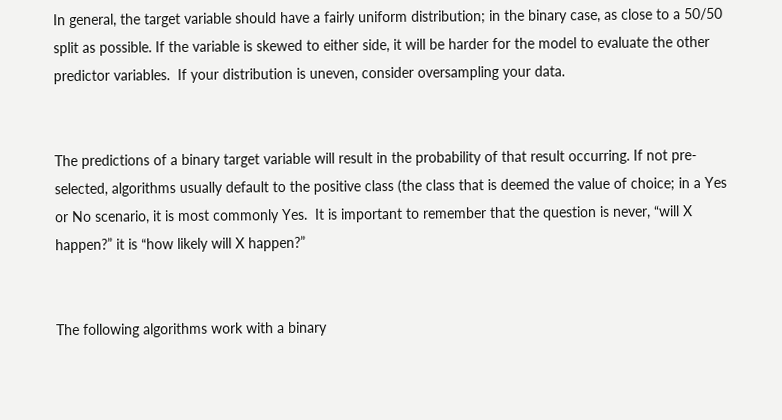In general, the target variable should have a fairly uniform distribution; in the binary case, as close to a 50/50 split as possible. If the variable is skewed to either side, it will be harder for the model to evaluate the other predictor variables.  If your distribution is uneven, consider oversampling your data.


The predictions of a binary target variable will result in the probability of that result occurring. If not pre-selected, algorithms usually default to the positive class (the class that is deemed the value of choice; in a Yes or No scenario, it is most commonly Yes.  It is important to remember that the question is never, “will X happen?” it is “how likely will X happen?”


The following algorithms work with a binary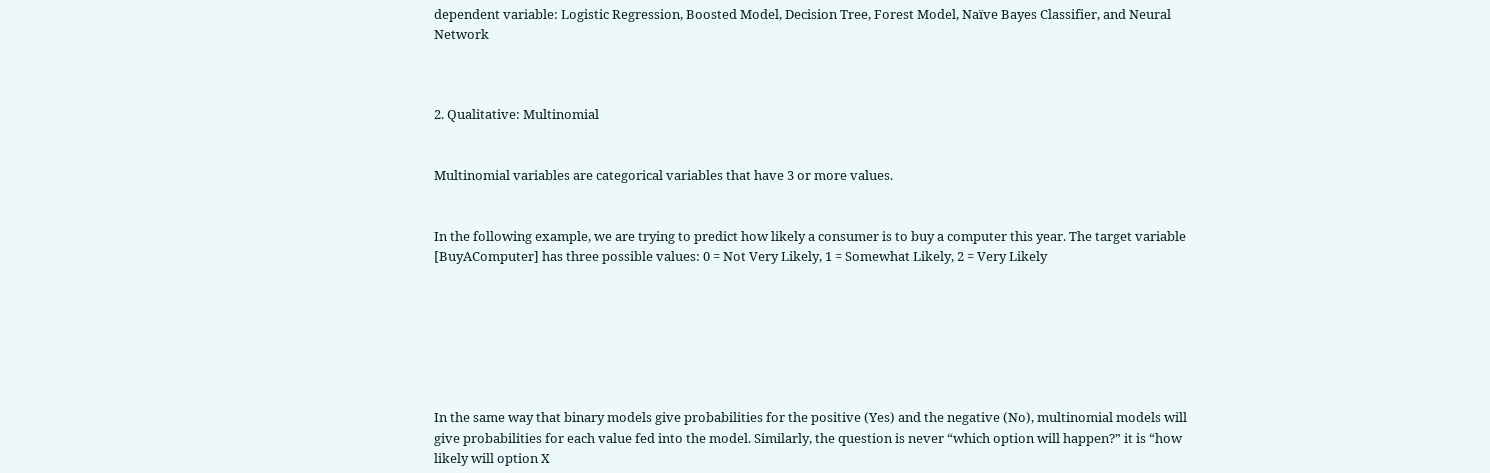dependent variable: Logistic Regression, Boosted Model, Decision Tree, Forest Model, Naïve Bayes Classifier, and Neural Network



2. Qualitative: Multinomial


Multinomial variables are categorical variables that have 3 or more values.


In the following example, we are trying to predict how likely a consumer is to buy a computer this year. The target variable [BuyAComputer] has three possible values: 0 = Not Very Likely, 1 = Somewhat Likely, 2 = Very Likely







In the same way that binary models give probabilities for the positive (Yes) and the negative (No), multinomial models will give probabilities for each value fed into the model. Similarly, the question is never “which option will happen?” it is “how likely will option X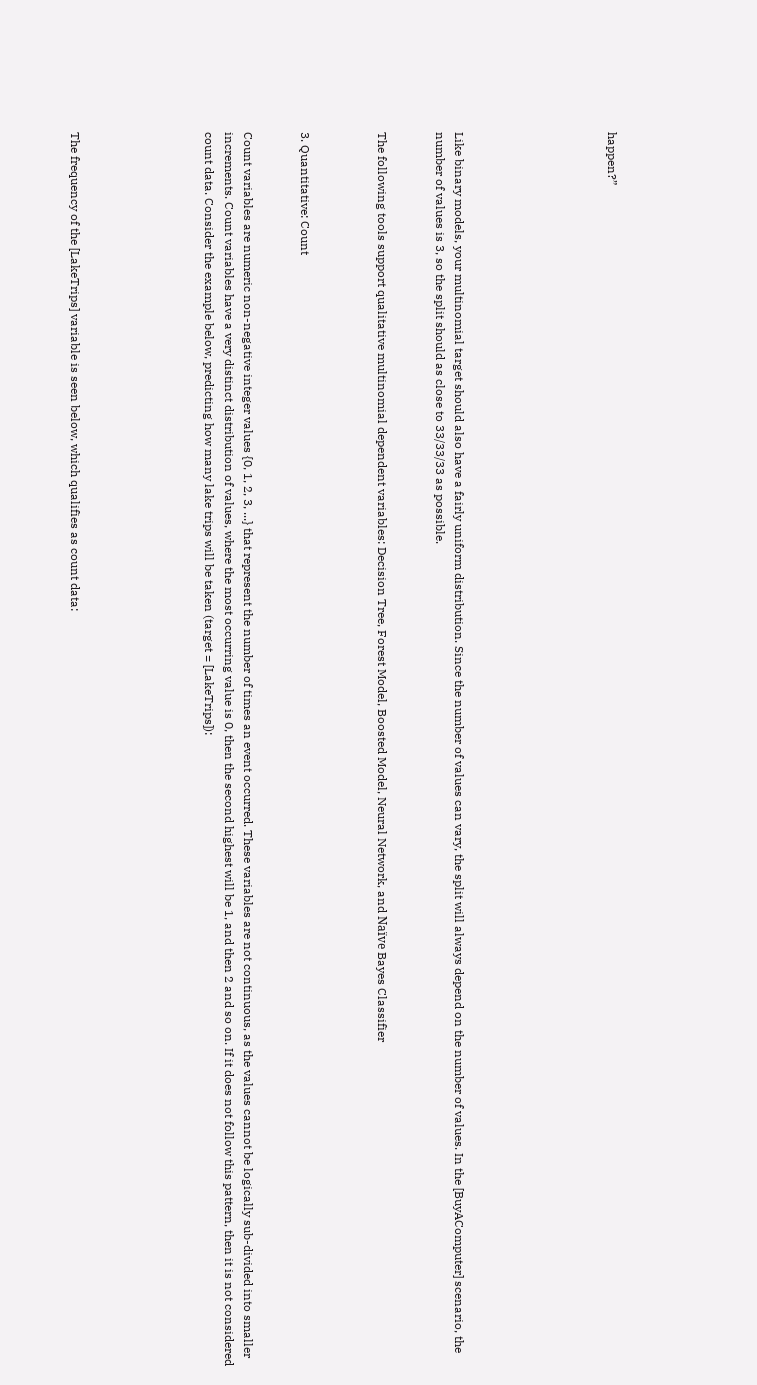happen?”







Like binary models, your multinomial target should also have a fairly uniform distribution. Since the number of values can vary, the split will always depend on the number of values. In the [BuyAComputer] scenario, the number of values is 3, so the split should as close to 33/33/33 as possible.


The following tools support qualitative multinomial dependent variables: Decision Tree, Forest Model, Boosted Model, Neural Network, and Naïve Bayes Classifier



3. Quantitative: Count


Count variables are numeric non-negative integer values {0, 1, 2, 3, ...} that represent the number of times an event occurred. These variables are not continuous, as the values cannot be logically sub-divided into smaller increments. Count variables have a very distinct distribution of values, where the most occurring value is 0, then the second highest will be 1, and then 2 and so on. If it does not follow this pattern, then it is not considered count data. Consider the example below, predicting how many lake trips will be taken (target = [LakeTrips]):






The frequency of the [LakeTrips] variable is seen below, which qualifies as count data: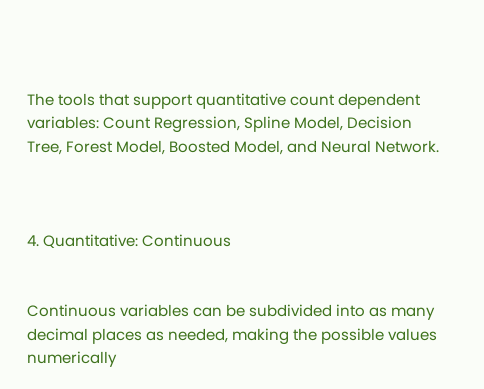The tools that support quantitative count dependent variables: Count Regression, Spline Model, Decision Tree, Forest Model, Boosted Model, and Neural Network.



4. Quantitative: Continuous


Continuous variables can be subdivided into as many decimal places as needed, making the possible values numerically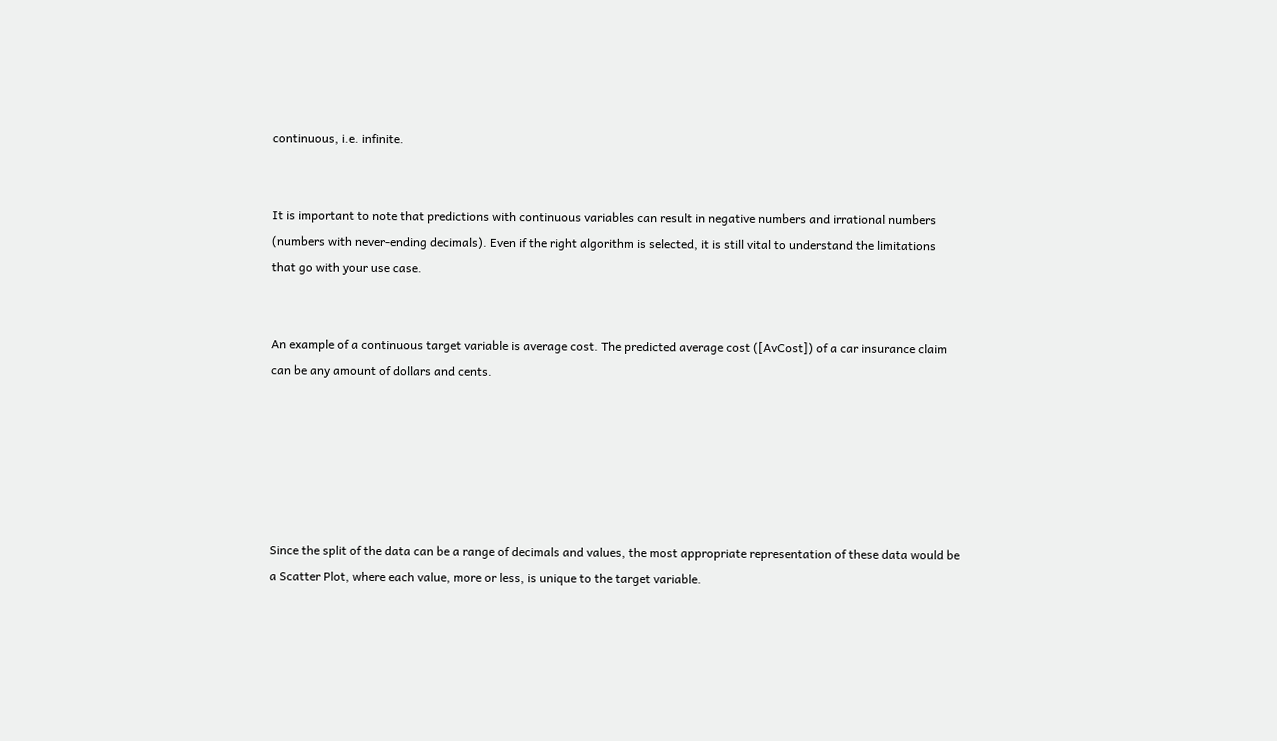continuous, i.e. infinite.


It is important to note that predictions with continuous variables can result in negative numbers and irrational numbers (numbers with never-ending decimals). Even if the right algorithm is selected, it is still vital to understand the limitations that go with your use case.


An example of a continuous target variable is average cost. The predicted average cost ([AvCost]) of a car insurance claim can be any amount of dollars and cents.






Since the split of the data can be a range of decimals and values, the most appropriate representation of these data would be a Scatter Plot, where each value, more or less, is unique to the target variable.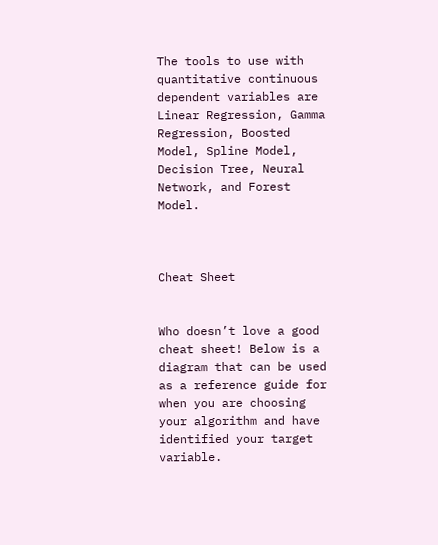The tools to use with quantitative continuous dependent variables are Linear Regression, Gamma Regression, Boosted Model, Spline Model, Decision Tree, Neural Network, and Forest Model.



Cheat Sheet


Who doesn’t love a good cheat sheet! Below is a diagram that can be used as a reference guide for when you are choosing your algorithm and have identified your target variable.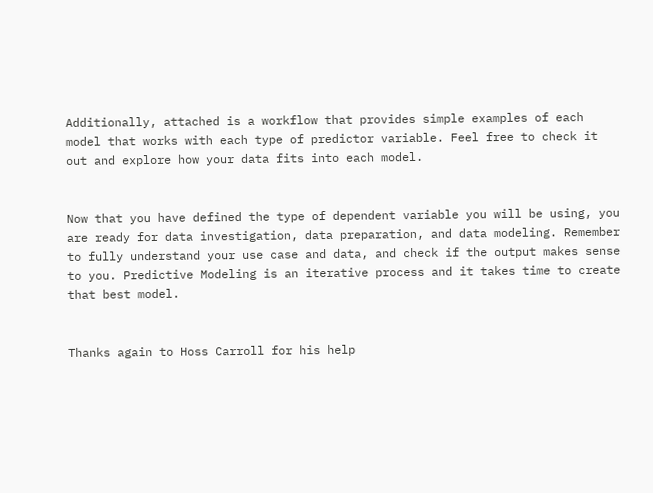Additionally, attached is a workflow that provides simple examples of each model that works with each type of predictor variable. Feel free to check it out and explore how your data fits into each model.


Now that you have defined the type of dependent variable you will be using, you are ready for data investigation, data preparation, and data modeling. Remember to fully understand your use case and data, and check if the output makes sense to you. Predictive Modeling is an iterative process and it takes time to create that best model.


Thanks again to Hoss Carroll for his help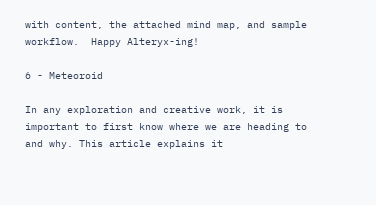with content, the attached mind map, and sample workflow.  Happy Alteryx-ing!

6 - Meteoroid

In any exploration and creative work, it is important to first know where we are heading to and why. This article explains it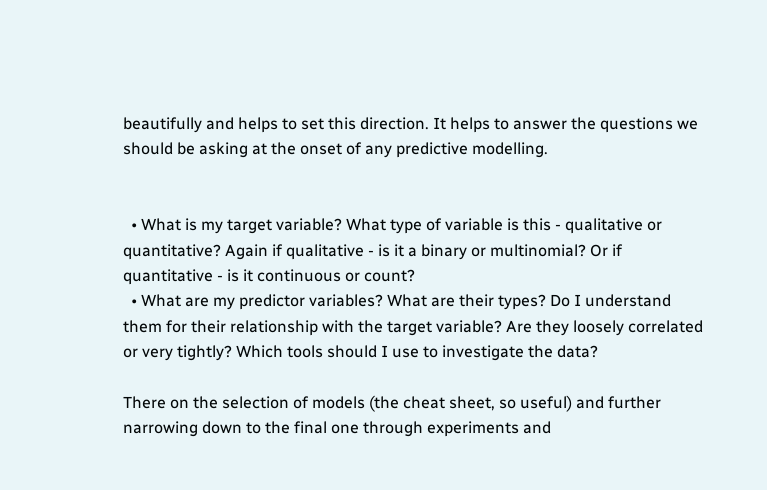beautifully and helps to set this direction. It helps to answer the questions we should be asking at the onset of any predictive modelling.


  • What is my target variable? What type of variable is this - qualitative or quantitative? Again if qualitative - is it a binary or multinomial? Or if quantitative - is it continuous or count?
  • What are my predictor variables? What are their types? Do I understand them for their relationship with the target variable? Are they loosely correlated or very tightly? Which tools should I use to investigate the data?

There on the selection of models (the cheat sheet, so useful) and further narrowing down to the final one through experiments and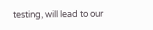testing, will lead to our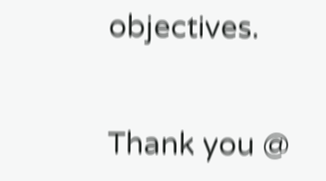objectives.


Thank you @